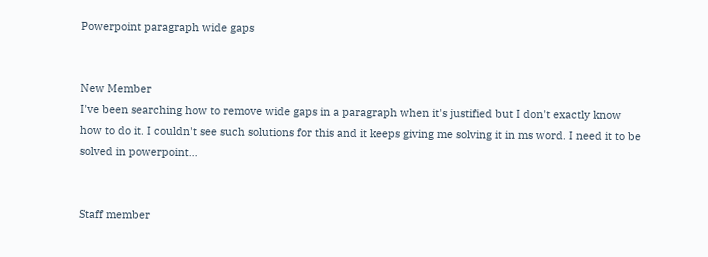Powerpoint paragraph wide gaps


New Member
I've been searching how to remove wide gaps in a paragraph when it's justified but I don't exactly know how to do it. I couldn't see such solutions for this and it keeps giving me solving it in ms word. I need it to be solved in powerpoint...


Staff member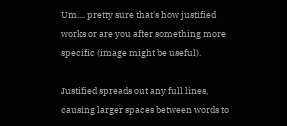Um.... pretty sure that's how justified works or are you after something more specific (image might be useful).

Justified spreads out any full lines, causing larger spaces between words to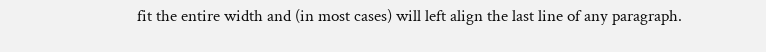fit the entire width and (in most cases) will left align the last line of any paragraph.